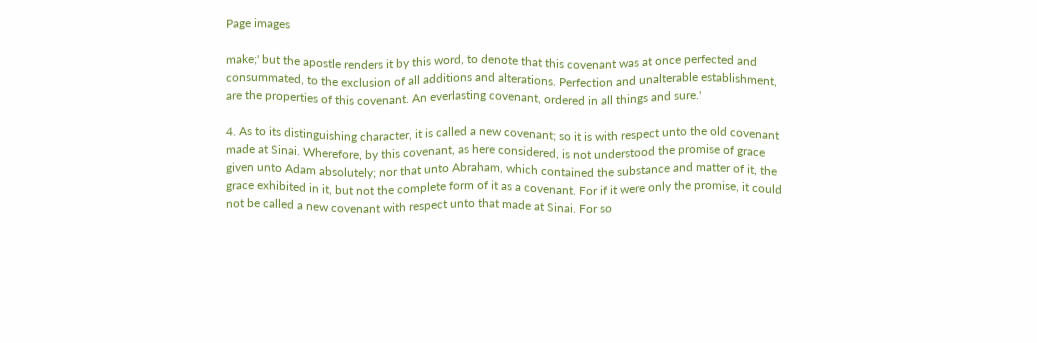Page images

make;' but the apostle renders it by this word, to denote that this covenant was at once perfected and consummated, to the exclusion of all additions and alterations. Perfection and unalterable establishment, are the properties of this covenant. An everlasting covenant, ordered in all things and sure.'

4. As to its distinguishing character, it is called a new covenant; so it is with respect unto the old covenant made at Sinai. Wherefore, by this covenant, as here considered, is not understood the promise of grace given unto Adam absolutely; nor that unto Abraham, which contained the substance and matter of it, the grace exhibited in it, but not the complete form of it as a covenant. For if it were only the promise, it could not be called a new covenant with respect unto that made at Sinai. For so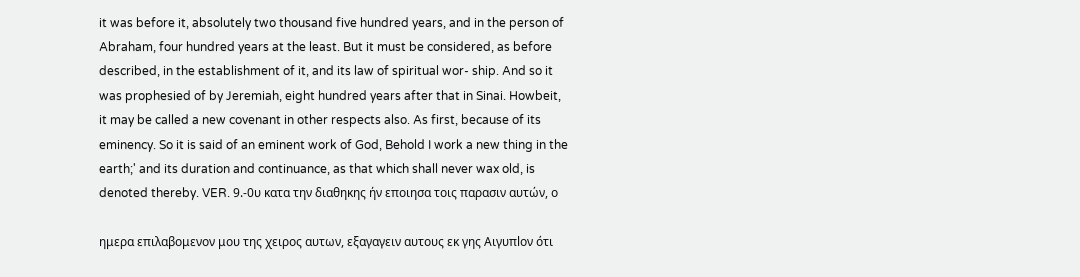it was before it, absolutely two thousand five hundred years, and in the person of Abraham, four hundred years at the least. But it must be considered, as before described, in the establishment of it, and its law of spiritual wor- ship. And so it was prophesied of by Jeremiah, eight hundred years after that in Sinai. Howbeit, it may be called a new covenant in other respects also. As first, because of its eminency. So it is said of an eminent work of God, Behold I work a new thing in the earth;' and its duration and continuance, as that which shall never wax old, is denoted thereby. VER. 9.-0υ κατα την διαθηκης ήν εποιησα τοις παρασιν αυτών, ο

ημερα επιλαβομενον μου της χειρος αυτων, εξαγαγειν αυτους εκ γης Αιγυπloν ότι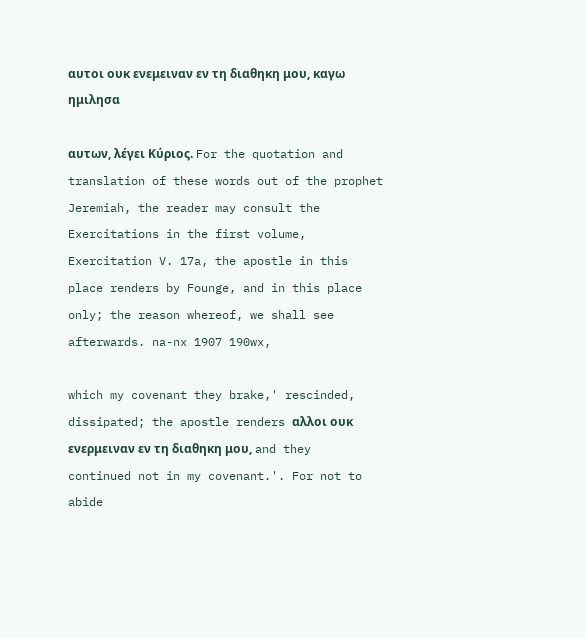αυτοι ουκ ενεμειναν εν τη διαθηκη μου, καγω ημιλησα

αυτων, λέγει Κύριος. For the quotation and translation of these words out of the prophet Jeremiah, the reader may consult the Exercitations in the first volume, Exercitation V. 17a, the apostle in this place renders by Founge, and in this place only; the reason whereof, we shall see afterwards. na-nx 1907 190wx,

which my covenant they brake,' rescinded, dissipated; the apostle renders αλλοι ουκ ενερμειναν εν τη διαθηκη μου, and they continued not in my covenant.'. For not to abide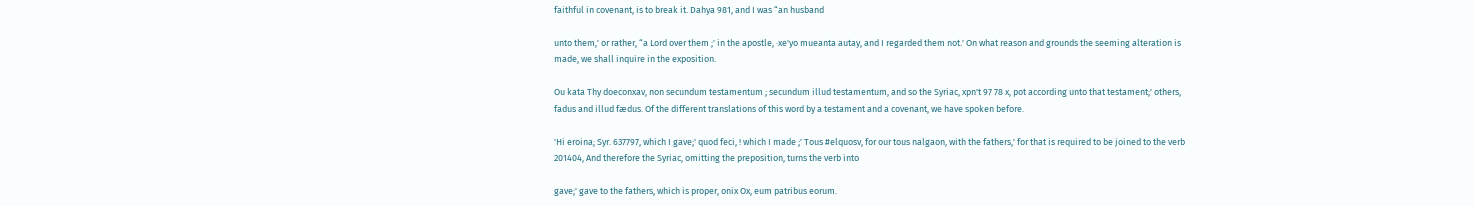faithful in covenant, is to break it. Dahya 981, and I was “an husband

unto them,' or rather, “a Lord over them ;' in the apostle, ·xe'yo mueanta autay, and I regarded them not.' On what reason and grounds the seeming alteration is made, we shall inquire in the exposition.

Ou kata Thy doeconxav, non secundum testamentum ; secundum illud testamentum, and so the Syriac, xpn't 97 78 x, pot according unto that testament;' others, fadus and illud fædus. Of the different translations of this word by a testament and a covenant, we have spoken before.

'Hi eroina; Syr. 637797, which I gave;' quod feci, ! which I made ;' Tous #elquosv, for our tous nalgaon, with the fathers,' for that is required to be joined to the verb 201404, And therefore the Syriac, omitting the preposition, turns the verb into

gave;' gave to the fathers, which is proper, onix Ox, eum patribus eorum.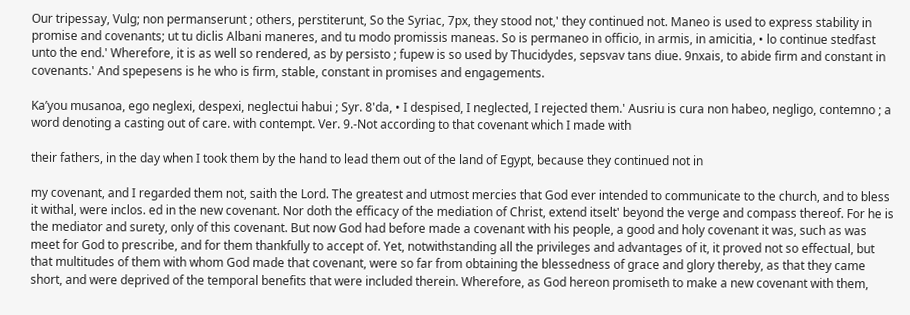Our tripessay, Vulg; non permanserunt ; others, perstiterunt, So the Syriac, 7px, they stood not,' they continued not. Maneo is used to express stability in promise and covenants; ut tu diclis Albani maneres, and tu modo promissis maneas. So is permaneo in officio, in armis, in amicitia, • lo continue stedfast unto the end.' Wherefore, it is as well so rendered, as by persisto ; fupew is so used by Thucidydes, sepsvav tans diue. 9nxais, to abide firm and constant in covenants.' And spepesens is he who is firm, stable, constant in promises and engagements.

Ka’you musanoa, ego neglexi, despexi, neglectui habui ; Syr. 8'da, • I despised, I neglected, I rejected them.' Ausriu is cura non habeo, negligo, contemno ; a word denoting a casting out of care. with contempt. Ver. 9.-Not according to that covenant which I made with

their fathers, in the day when I took them by the hand to lead them out of the land of Egypt, because they continued not in

my covenant, and I regarded them not, saith the Lord. The greatest and utmost mercies that God ever intended to communicate to the church, and to bless it withal, were inclos. ed in the new covenant. Nor doth the efficacy of the mediation of Christ, extend itselt' beyond the verge and compass thereof. For he is the mediator and surety, only of this covenant. But now God had before made a covenant with his people, a good and holy covenant it was, such as was meet for God to prescribe, and for them thankfully to accept of. Yet, notwithstanding all the privileges and advantages of it, it proved not so effectual, but that multitudes of them with whom God made that covenant, were so far from obtaining the blessedness of grace and glory thereby, as that they came short, and were deprived of the temporal benefits that were included therein. Wherefore, as God hereon promiseth to make a new covenant with them,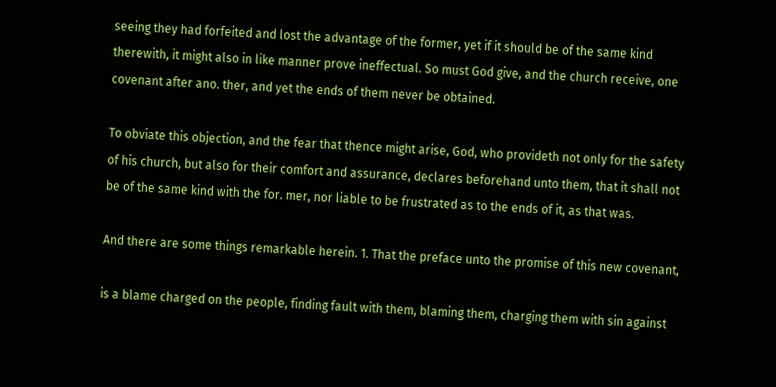seeing they had forfeited and lost the advantage of the former, yet if it should be of the same kind therewith, it might also in like manner prove ineffectual. So must God give, and the church receive, one covenant after ano. ther, and yet the ends of them never be obtained.

To obviate this objection, and the fear that thence might arise, God, who provideth not only for the safety of his church, but also for their comfort and assurance, declares beforehand unto them, that it shall not be of the same kind with the for. mer, nor liable to be frustrated as to the ends of it, as that was.

And there are some things remarkable herein. 1. That the preface unto the promise of this new covenant,

is a blame charged on the people, finding fault with them, blaming them, charging them with sin against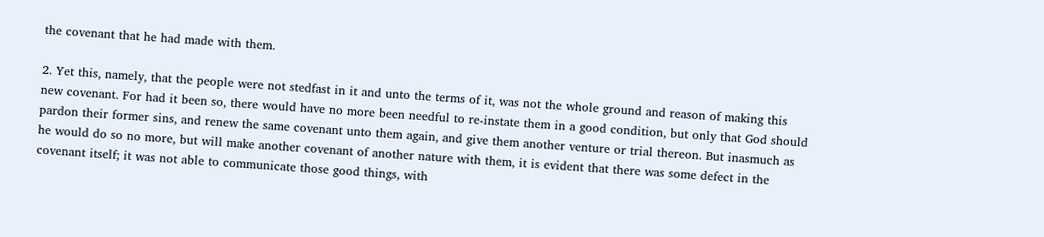the covenant that he had made with them.

2. Yet this, namely, that the people were not stedfast in it and unto the terms of it, was not the whole ground and reason of making this new covenant. For had it been so, there would have no more been needful to re-instate them in a good condition, but only that God should pardon their former sins, and renew the same covenant unto them again, and give them another venture or trial thereon. But inasmuch as he would do so no more, but will make another covenant of another nature with them, it is evident that there was some defect in the covenant itself; it was not able to communicate those good things, with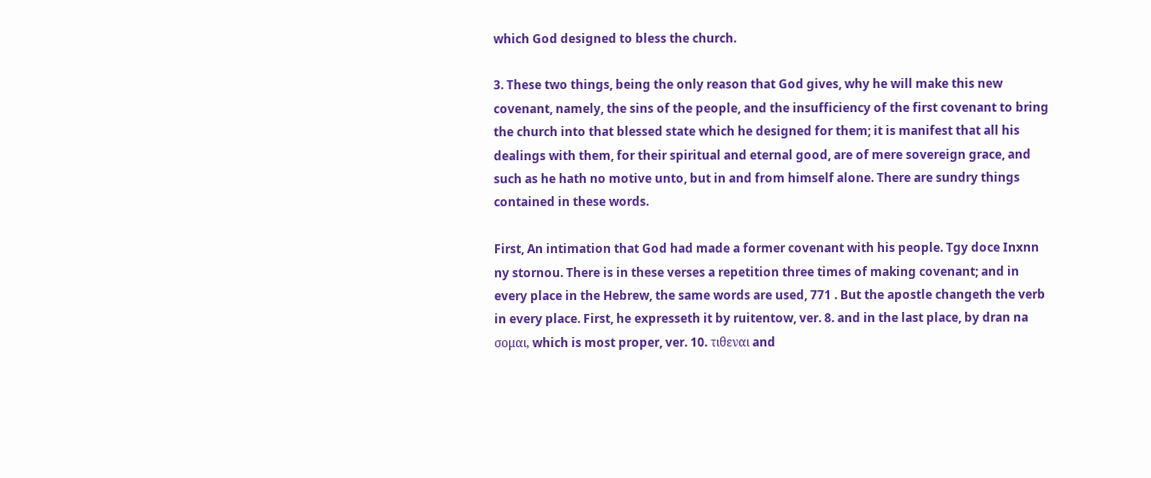which God designed to bless the church.

3. These two things, being the only reason that God gives, why he will make this new covenant, namely, the sins of the people, and the insufficiency of the first covenant to bring the church into that blessed state which he designed for them; it is manifest that all his dealings with them, for their spiritual and eternal good, are of mere sovereign grace, and such as he hath no motive unto, but in and from himself alone. There are sundry things contained in these words.

First, An intimation that God had made a former covenant with his people. Tgy doce Inxnn ny stornou. There is in these verses a repetition three times of making covenant; and in every place in the Hebrew, the same words are used, 771 . But the apostle changeth the verb in every place. First, he expresseth it by ruitentow, ver. 8. and in the last place, by dran na σομαι, which is most proper, ver. 10. τιθεναι and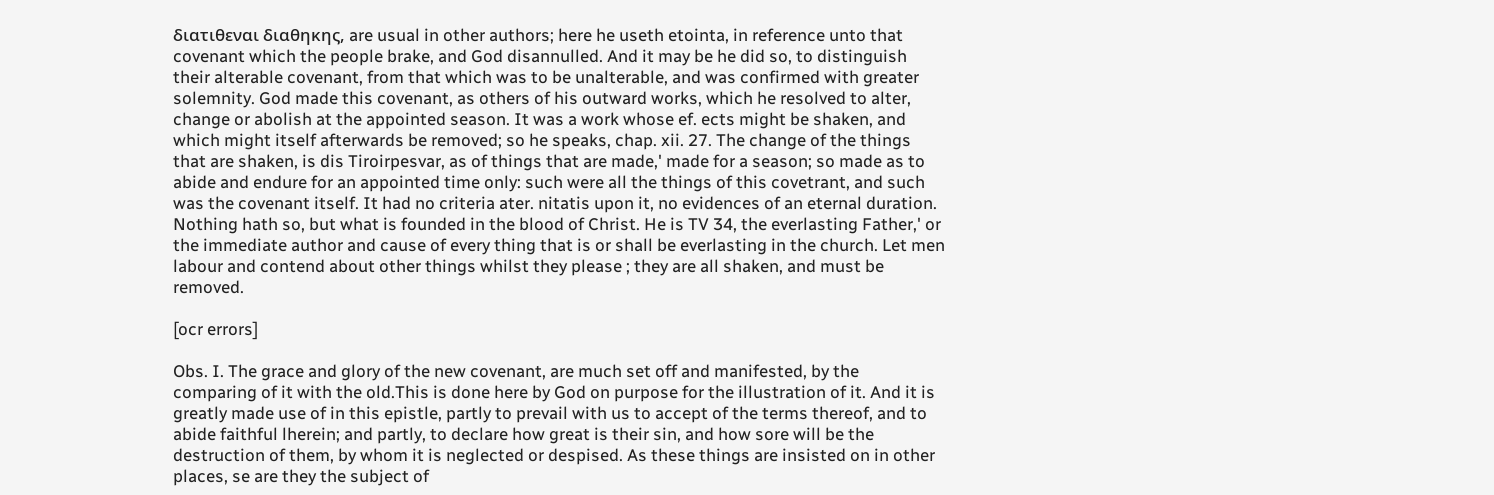διατιθεναι διαθηκης, are usual in other authors; here he useth etointa, in reference unto that covenant which the people brake, and God disannulled. And it may be he did so, to distinguish their alterable covenant, from that which was to be unalterable, and was confirmed with greater solemnity. God made this covenant, as others of his outward works, which he resolved to alter, change or abolish at the appointed season. It was a work whose ef. ects might be shaken, and which might itself afterwards be removed; so he speaks, chap. xii. 27. The change of the things that are shaken, is dis Tiroirpesvar, as of things that are made,' made for a season; so made as to abide and endure for an appointed time only: such were all the things of this covetrant, and such was the covenant itself. It had no criteria ater. nitatis upon it, no evidences of an eternal duration. Nothing hath so, but what is founded in the blood of Christ. He is TV 34, the everlasting Father,' or the immediate author and cause of every thing that is or shall be everlasting in the church. Let men labour and contend about other things whilst they please ; they are all shaken, and must be removed.

[ocr errors]

Obs. I. The grace and glory of the new covenant, are much set off and manifested, by the comparing of it with the old.This is done here by God on purpose for the illustration of it. And it is greatly made use of in this epistle, partly to prevail with us to accept of the terms thereof, and to abide faithful lherein; and partly, to declare how great is their sin, and how sore will be the destruction of them, by whom it is neglected or despised. As these things are insisted on in other places, se are they the subject of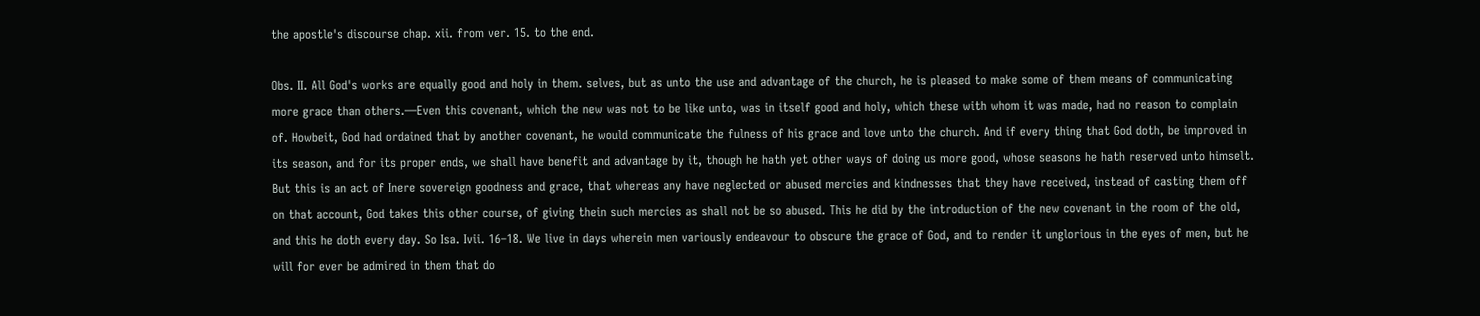the apostle's discourse chap. xii. from ver. 15. to the end.

Obs. II. All God's works are equally good and holy in them. selves, but as unto the use and advantage of the church, he is pleased to make some of them means of communicating more grace than others.—Even this covenant, which the new was not to be like unto, was in itself good and holy, which these with whom it was made, had no reason to complain of. Howbeit, God had ordained that by another covenant, he would communicate the fulness of his grace and love unto the church. And if every thing that God doth, be improved in its season, and for its proper ends, we shall have benefit and advantage by it, though he hath yet other ways of doing us more good, whose seasons he hath reserved unto himselt. But this is an act of Inere sovereign goodness and grace, that whereas any have neglected or abused mercies and kindnesses that they have received, instead of casting them off on that account, God takes this other course, of giving thein such mercies as shall not be so abused. This he did by the introduction of the new covenant in the room of the old, and this he doth every day. So Isa. Ivii. 16–18. We live in days wherein men variously endeavour to obscure the grace of God, and to render it unglorious in the eyes of men, but he will for ever be admired in them that do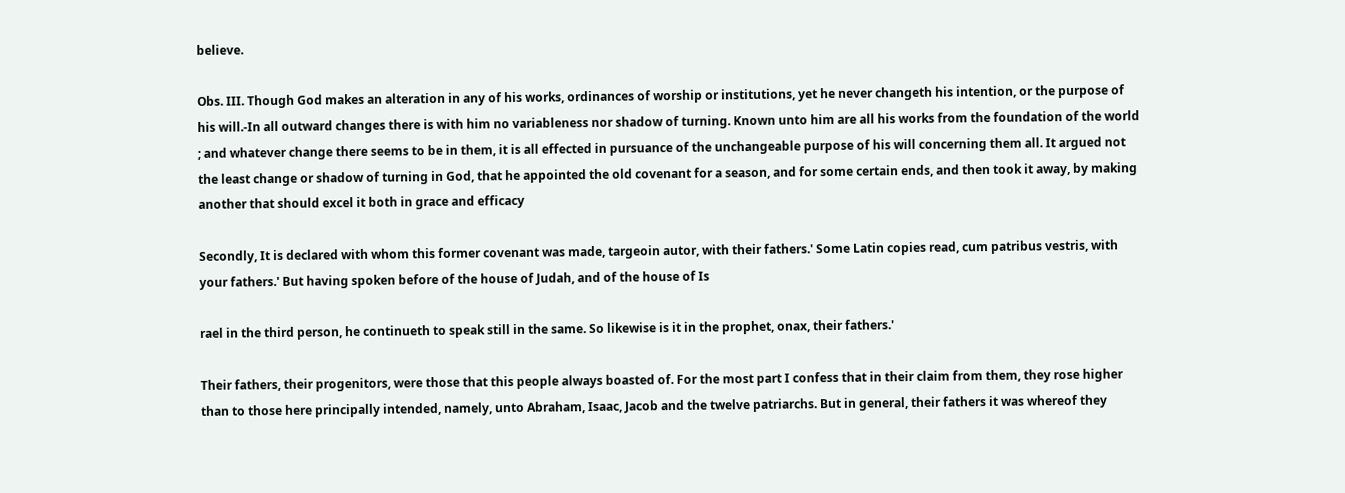believe.

Obs. III. Though God makes an alteration in any of his works, ordinances of worship or institutions, yet he never changeth his intention, or the purpose of his will.-In all outward changes there is with him no variableness nor shadow of turning. Known unto him are all his works from the foundation of the world ; and whatever change there seems to be in them, it is all effected in pursuance of the unchangeable purpose of his will concerning them all. It argued not the least change or shadow of turning in God, that he appointed the old covenant for a season, and for some certain ends, and then took it away, by making another that should excel it both in grace and efficacy

Secondly, It is declared with whom this former covenant was made, targeoin autor, with their fathers.' Some Latin copies read, cum patribus vestris, with your fathers.' But having spoken before of the house of Judah, and of the house of Is

rael in the third person, he continueth to speak still in the same. So likewise is it in the prophet, onax, their fathers.'

Their fathers, their progenitors, were those that this people always boasted of. For the most part I confess that in their claim from them, they rose higher than to those here principally intended, namely, unto Abraham, Isaac, Jacob and the twelve patriarchs. But in general, their fathers it was whereof they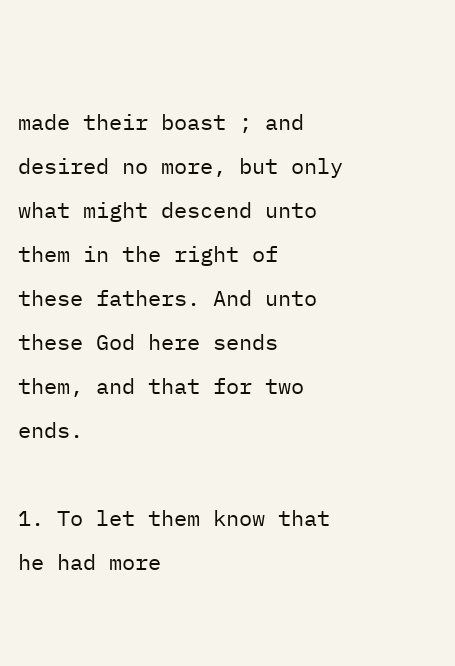made their boast ; and desired no more, but only what might descend unto them in the right of these fathers. And unto these God here sends them, and that for two ends.

1. To let them know that he had more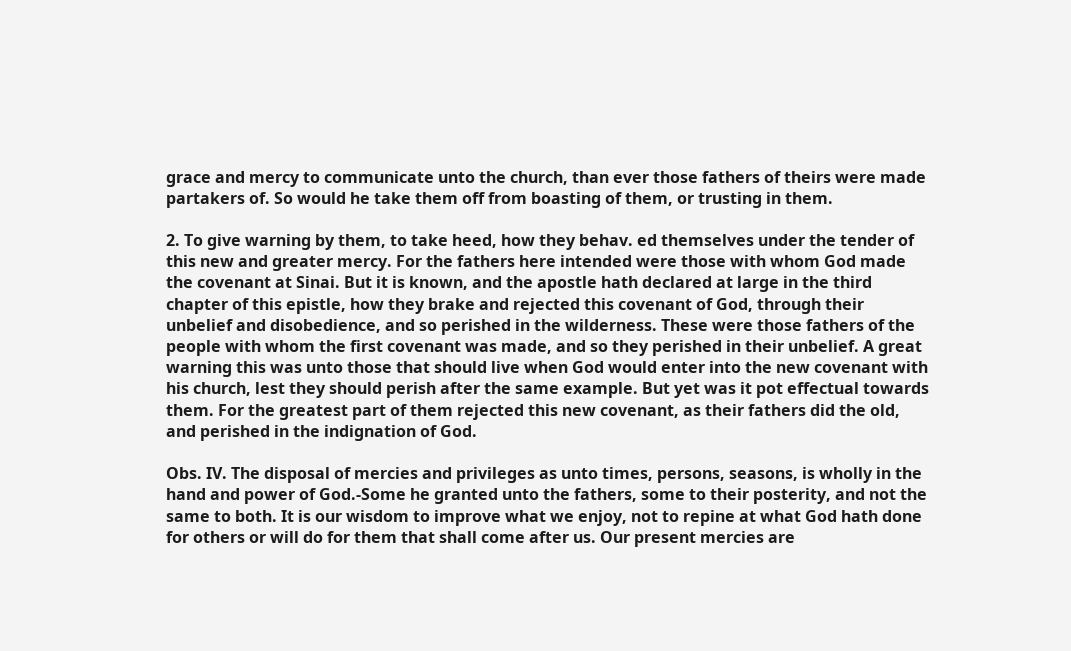grace and mercy to communicate unto the church, than ever those fathers of theirs were made partakers of. So would he take them off from boasting of them, or trusting in them.

2. To give warning by them, to take heed, how they behav. ed themselves under the tender of this new and greater mercy. For the fathers here intended were those with whom God made the covenant at Sinai. But it is known, and the apostle hath declared at large in the third chapter of this epistle, how they brake and rejected this covenant of God, through their unbelief and disobedience, and so perished in the wilderness. These were those fathers of the people with whom the first covenant was made, and so they perished in their unbelief. A great warning this was unto those that should live when God would enter into the new covenant with his church, lest they should perish after the same example. But yet was it pot effectual towards them. For the greatest part of them rejected this new covenant, as their fathers did the old, and perished in the indignation of God.

Obs. IV. The disposal of mercies and privileges as unto times, persons, seasons, is wholly in the hand and power of God.-Some he granted unto the fathers, some to their posterity, and not the same to both. It is our wisdom to improve what we enjoy, not to repine at what God hath done for others or will do for them that shall come after us. Our present mercies are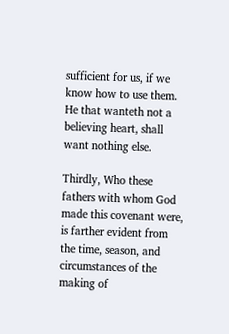sufficient for us, if we know how to use them. He that wanteth not a believing heart, shall want nothing else.

Thirdly, Who these fathers with whom God made this covenant were, is farther evident from the time, season, and circumstances of the making of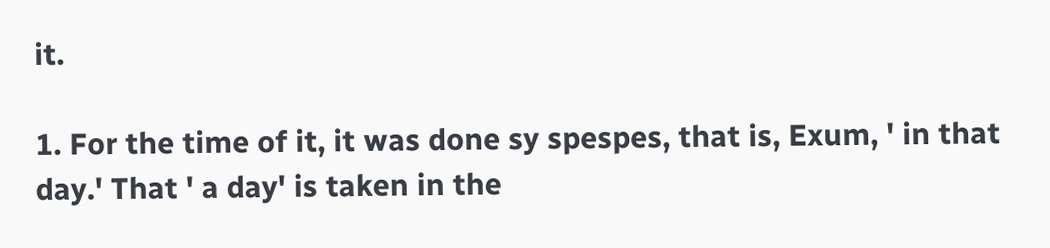it.

1. For the time of it, it was done sy spespes, that is, Exum, ' in that day.' That ' a day' is taken in the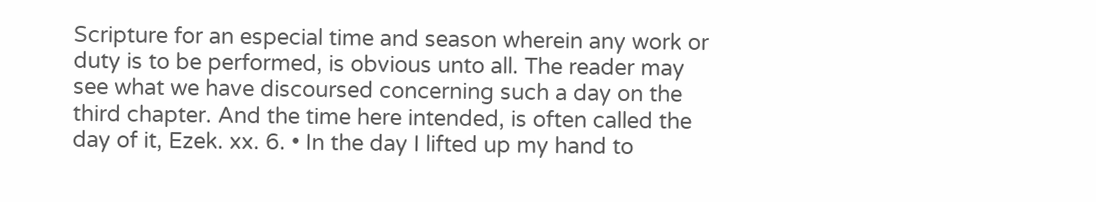Scripture for an especial time and season wherein any work or duty is to be performed, is obvious unto all. The reader may see what we have discoursed concerning such a day on the third chapter. And the time here intended, is often called the day of it, Ezek. xx. 6. • In the day I lifted up my hand to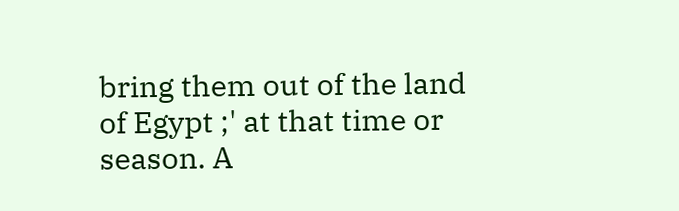bring them out of the land of Egypt ;' at that time or season. A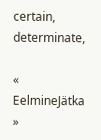certain, determinate,

« EelmineJätka »